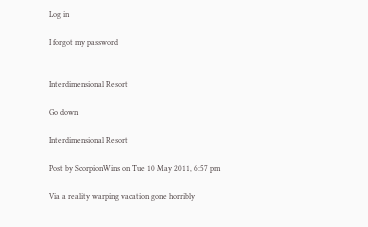Log in

I forgot my password


Interdimensional Resort

Go down

Interdimensional Resort

Post by ScorpionWins on Tue 10 May 2011, 6:57 pm

Via a reality warping vacation gone horribly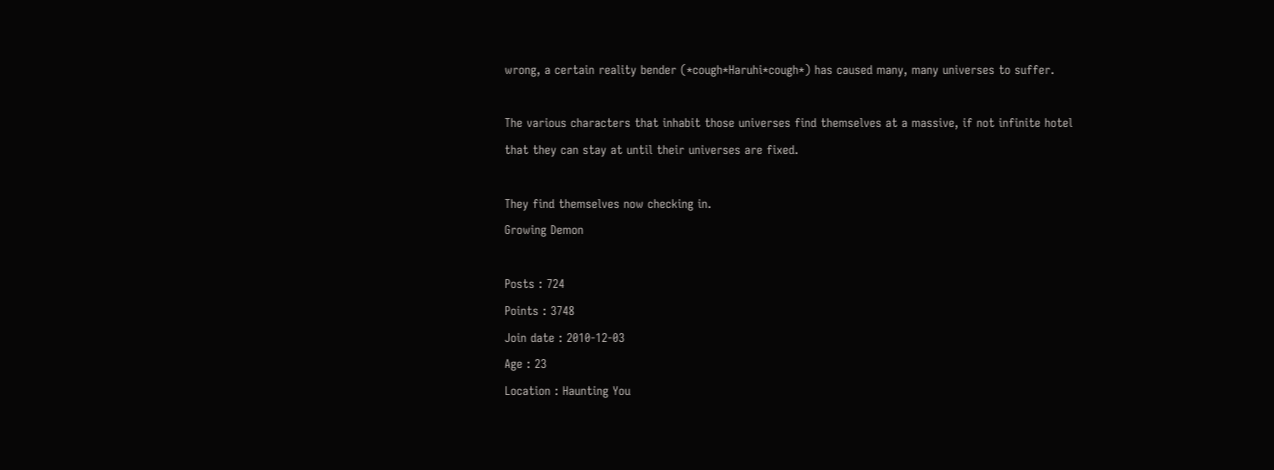wrong, a certain reality bender (*cough*Haruhi*cough*) has caused many, many universes to suffer.

The various characters that inhabit those universes find themselves at a massive, if not infinite hotel that they can stay at until their universes are fixed.

They find themselves now checking in.
Growing Demon

Posts : 724
Points : 3748
Join date : 2010-12-03
Age : 23
Location : Haunting You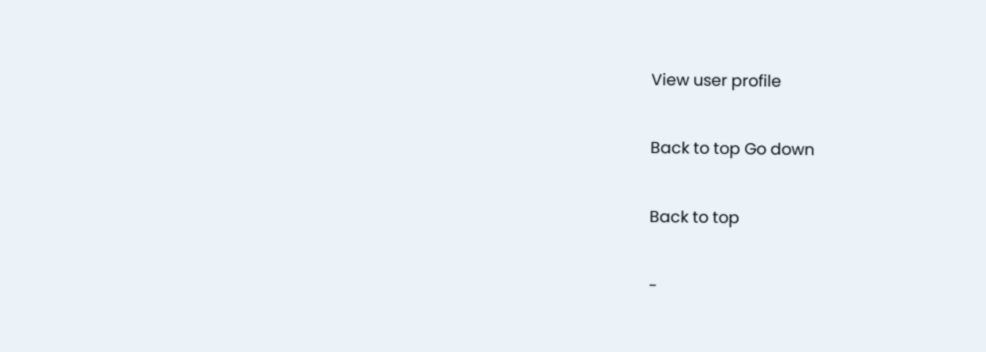View user profile

Back to top Go down

Back to top

-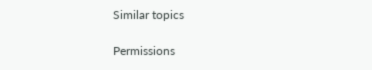Similar topics

Permissions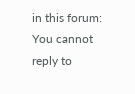in this forum:
You cannot reply to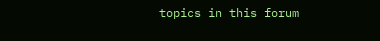topics in this forum